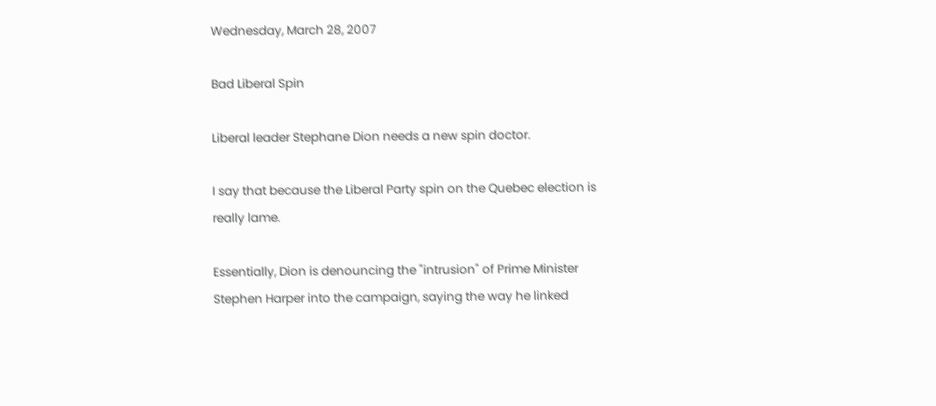Wednesday, March 28, 2007

Bad Liberal Spin

Liberal leader Stephane Dion needs a new spin doctor.

I say that because the Liberal Party spin on the Quebec election is really lame.

Essentially, Dion is denouncing the "intrusion" of Prime Minister Stephen Harper into the campaign, saying the way he linked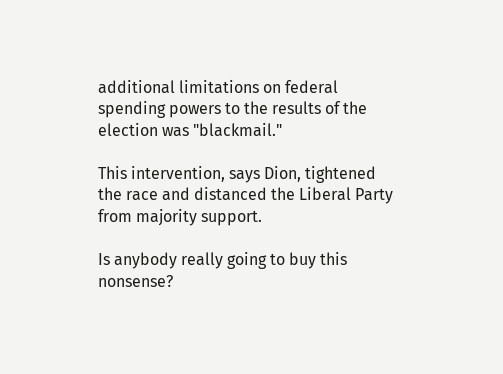additional limitations on federal spending powers to the results of the election was "blackmail."

This intervention, says Dion, tightened the race and distanced the Liberal Party from majority support.

Is anybody really going to buy this nonsense?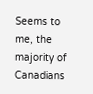Seems to me, the majority of Canadians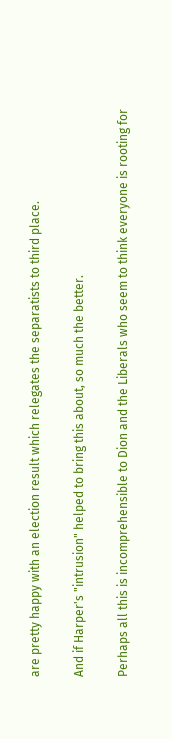are pretty happy with an election result which relegates the separatists to third place.

And if Harper's "intrusion" helped to bring this about, so much the better.

Perhaps all this is incomprehensible to Dion and the Liberals who seem to think everyone is rooting for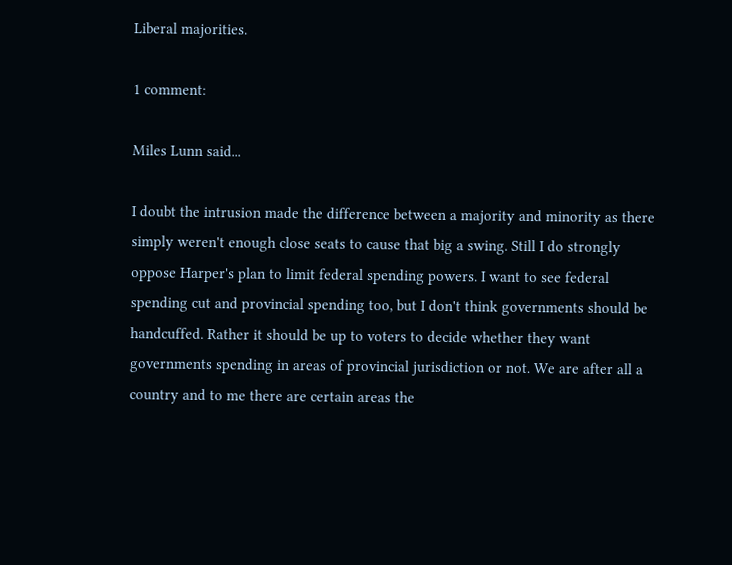Liberal majorities.

1 comment:

Miles Lunn said...

I doubt the intrusion made the difference between a majority and minority as there simply weren't enough close seats to cause that big a swing. Still I do strongly oppose Harper's plan to limit federal spending powers. I want to see federal spending cut and provincial spending too, but I don't think governments should be handcuffed. Rather it should be up to voters to decide whether they want governments spending in areas of provincial jurisdiction or not. We are after all a country and to me there are certain areas the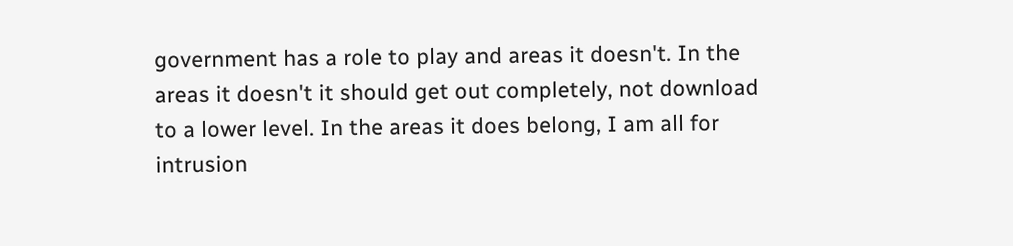government has a role to play and areas it doesn't. In the areas it doesn't it should get out completely, not download to a lower level. In the areas it does belong, I am all for intrusion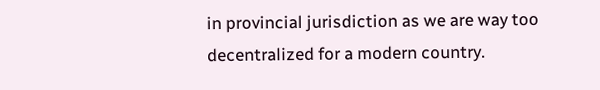in provincial jurisdiction as we are way too decentralized for a modern country.